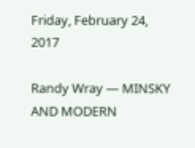Friday, February 24, 2017

Randy Wray — MINSKY AND MODERN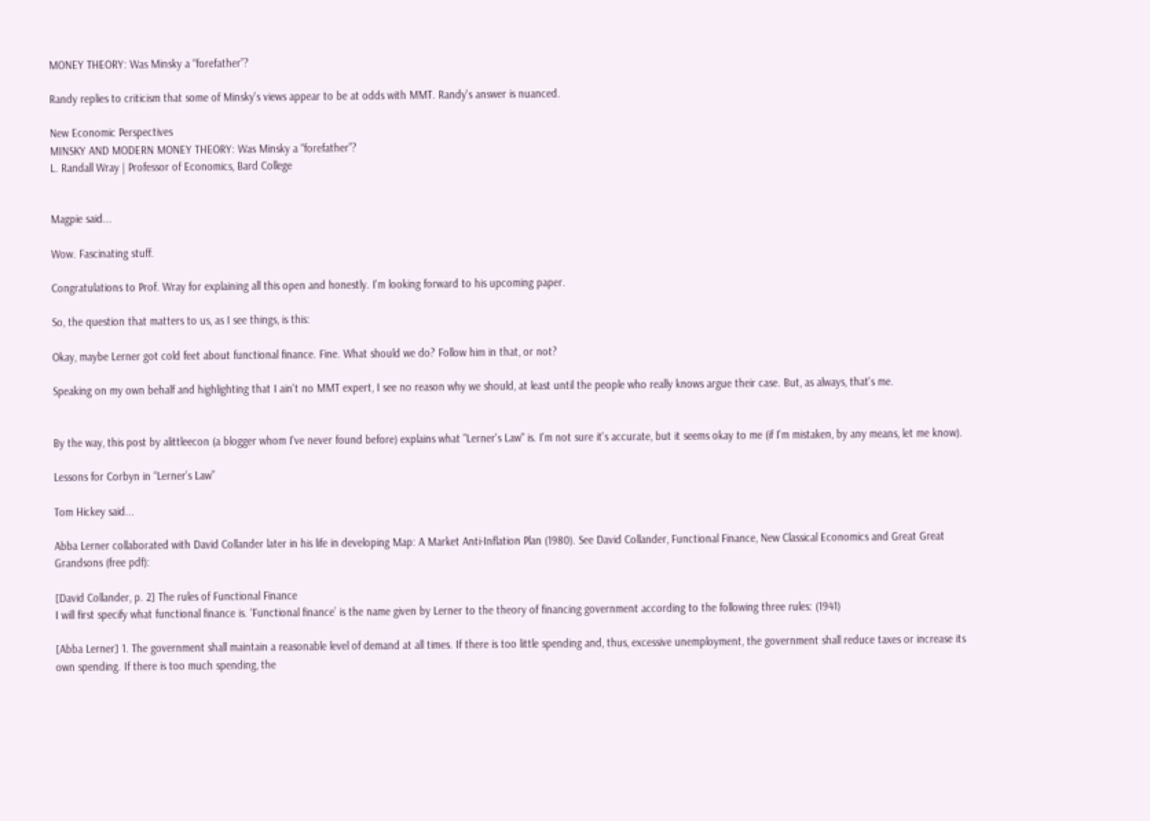MONEY THEORY: Was Minsky a “forefather”?

Randy replies to criticism that some of Minsky's views appear to be at odds with MMT. Randy's answer is nuanced.

New Economic Perspectives
MINSKY AND MODERN MONEY THEORY: Was Minsky a “forefather”?
L. Randall Wray | Professor of Economics, Bard College


Magpie said...

Wow. Fascinating stuff.

Congratulations to Prof. Wray for explaining all this open and honestly. I'm looking forward to his upcoming paper.

So, the question that matters to us, as I see things, is this:

Okay, maybe Lerner got cold feet about functional finance. Fine. What should we do? Follow him in that, or not?

Speaking on my own behalf and highlighting that I ain't no MMT expert, I see no reason why we should, at least until the people who really knows argue their case. But, as always, that's me.


By the way, this post by alittleecon (a blogger whom I've never found before) explains what "Lerner's Law" is. I'm not sure it's accurate, but it seems okay to me (if I'm mistaken, by any means, let me know).

Lessons for Corbyn in “Lerner’s Law”

Tom Hickey said...

Abba Lerner collaborated with David Collander later in his life in developing Map: A Market Anti-Inflation Plan (1980). See David Collander, Functional Finance, New Classical Economics and Great Great Grandsons (free pdf):

[David Collander, p. 2] The rules of Functional Finance
I will first specify what functional finance is. ‘Functional finance’ is the name given by Lerner to the theory of financing government according to the following three rules: (1941)

[Abba Lerner] 1. The government shall maintain a reasonable level of demand at all times. If there is too little spending and, thus, excessive unemployment, the government shall reduce taxes or increase its own spending. If there is too much spending, the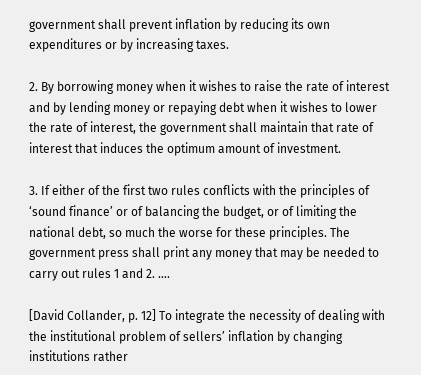government shall prevent inflation by reducing its own expenditures or by increasing taxes.

2. By borrowing money when it wishes to raise the rate of interest and by lending money or repaying debt when it wishes to lower the rate of interest, the government shall maintain that rate of interest that induces the optimum amount of investment.

3. If either of the first two rules conflicts with the principles of ‘sound finance’ or of balancing the budget, or of limiting the national debt, so much the worse for these principles. The government press shall print any money that may be needed to carry out rules 1 and 2. ….

[David Collander, p. 12] To integrate the necessity of dealing with the institutional problem of sellers’ inflation by changing institutions rather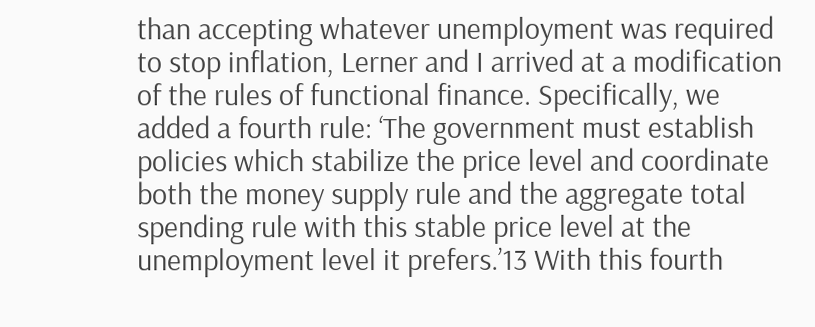than accepting whatever unemployment was required to stop inflation, Lerner and I arrived at a modification of the rules of functional finance. Specifically, we added a fourth rule: ‘The government must establish policies which stabilize the price level and coordinate both the money supply rule and the aggregate total spending rule with this stable price level at the unemployment level it prefers.’13 With this fourth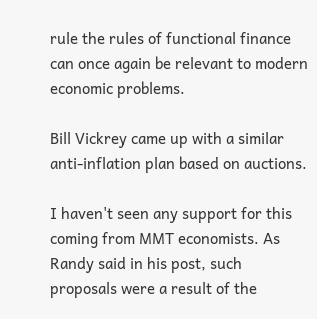rule the rules of functional finance can once again be relevant to modern economic problems.

Bill Vickrey came up with a similar anti-inflation plan based on auctions.

I haven't seen any support for this coming from MMT economists. As Randy said in his post, such proposals were a result of the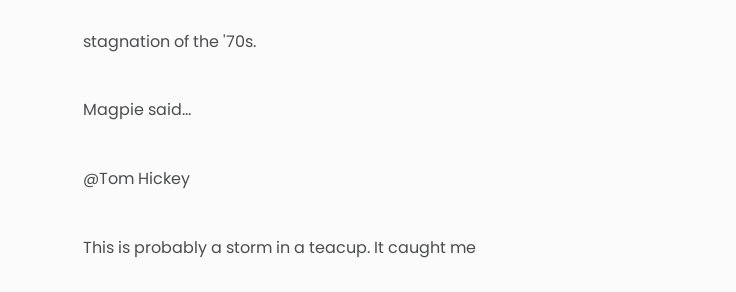stagnation of the '70s.

Magpie said...

@Tom Hickey

This is probably a storm in a teacup. It caught me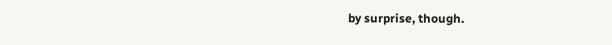by surprise, though.